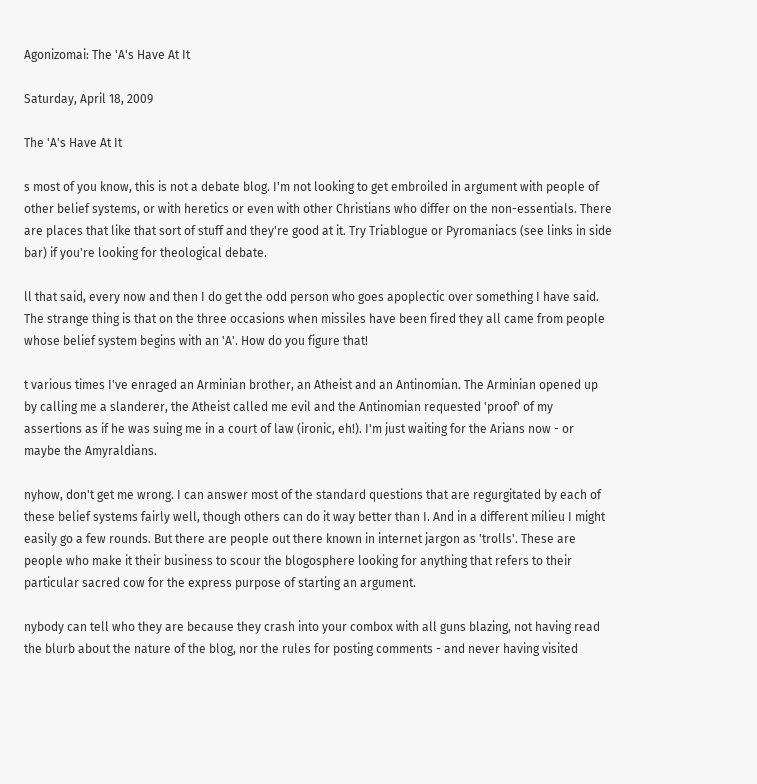Agonizomai: The 'A's Have At It

Saturday, April 18, 2009

The 'A's Have At It

s most of you know, this is not a debate blog. I'm not looking to get embroiled in argument with people of other belief systems, or with heretics or even with other Christians who differ on the non-essentials. There are places that like that sort of stuff and they're good at it. Try Triablogue or Pyromaniacs (see links in side bar) if you're looking for theological debate.

ll that said, every now and then I do get the odd person who goes apoplectic over something I have said. The strange thing is that on the three occasions when missiles have been fired they all came from people whose belief system begins with an 'A'. How do you figure that!

t various times I've enraged an Arminian brother, an Atheist and an Antinomian. The Arminian opened up by calling me a slanderer, the Atheist called me evil and the Antinomian requested 'proof' of my assertions as if he was suing me in a court of law (ironic, eh!). I'm just waiting for the Arians now - or maybe the Amyraldians.

nyhow, don't get me wrong. I can answer most of the standard questions that are regurgitated by each of these belief systems fairly well, though others can do it way better than I. And in a different milieu I might easily go a few rounds. But there are people out there known in internet jargon as 'trolls'. These are people who make it their business to scour the blogosphere looking for anything that refers to their particular sacred cow for the express purpose of starting an argument.

nybody can tell who they are because they crash into your combox with all guns blazing, not having read the blurb about the nature of the blog, nor the rules for posting comments - and never having visited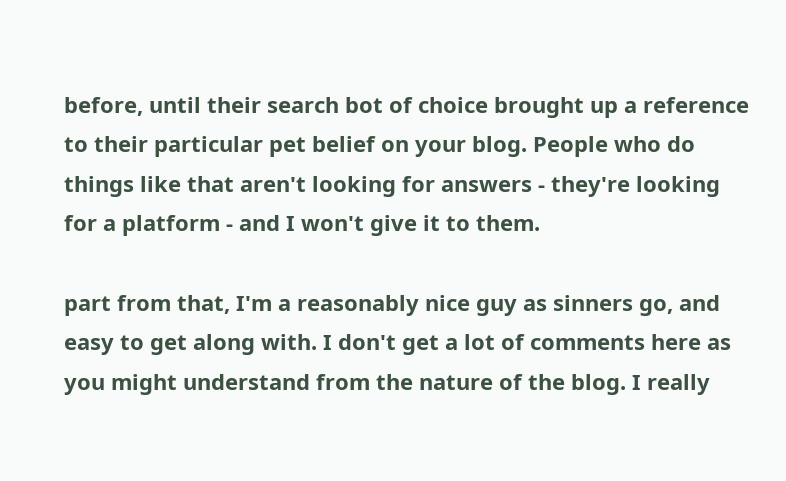before, until their search bot of choice brought up a reference to their particular pet belief on your blog. People who do things like that aren't looking for answers - they're looking for a platform - and I won't give it to them.

part from that, I'm a reasonably nice guy as sinners go, and easy to get along with. I don't get a lot of comments here as you might understand from the nature of the blog. I really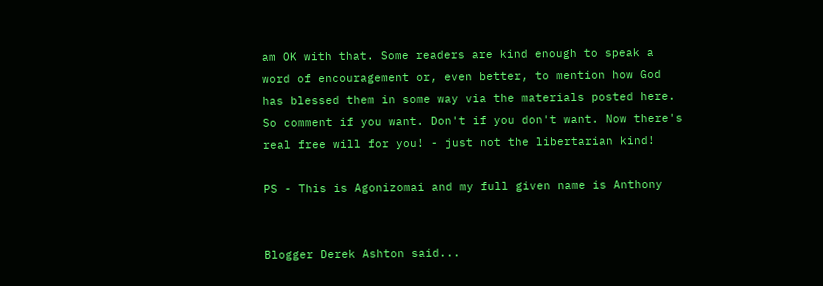am OK with that. Some readers are kind enough to speak a word of encouragement or, even better, to mention how God has blessed them in some way via the materials posted here. So comment if you want. Don't if you don't want. Now there's real free will for you! - just not the libertarian kind!

PS - This is Agonizomai and my full given name is Anthony


Blogger Derek Ashton said...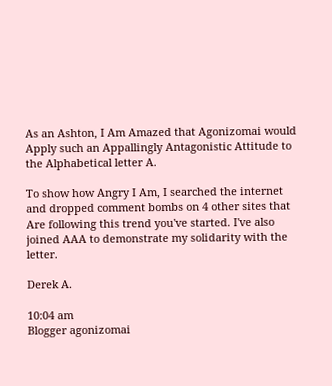As an Ashton, I Am Amazed that Agonizomai would Apply such an Appallingly Antagonistic Attitude to the Alphabetical letter A.

To show how Angry I Am, I searched the internet and dropped comment bombs on 4 other sites that Are following this trend you've started. I've also joined AAA to demonstrate my solidarity with the letter.

Derek A.

10:04 am
Blogger agonizomai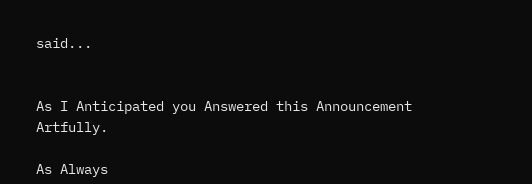said...


As I Anticipated you Answered this Announcement Artfully.

As Always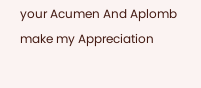your Acumen And Aplomb make my Appreciation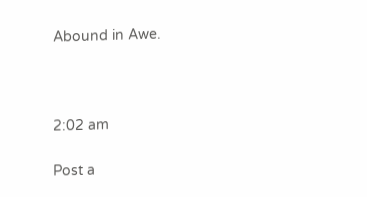Abound in Awe.



2:02 am

Post a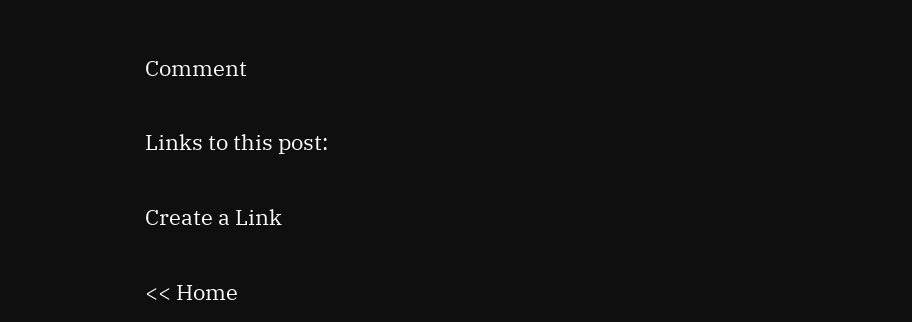Comment

Links to this post:

Create a Link

<< Home